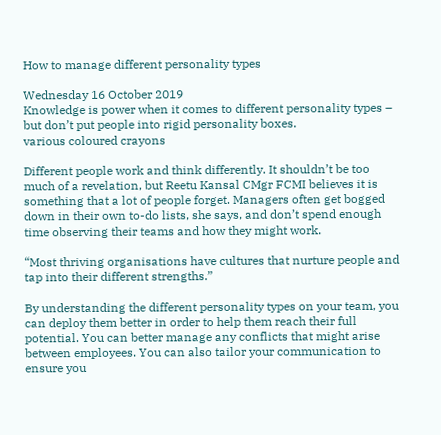How to manage different personality types

Wednesday 16 October 2019
Knowledge is power when it comes to different personality types – but don’t put people into rigid personality boxes.
various coloured crayons

Different people work and think differently. It shouldn’t be too much of a revelation, but Reetu Kansal CMgr FCMI believes it is something that a lot of people forget. Managers often get bogged down in their own to-do lists, she says, and don’t spend enough time observing their teams and how they might work.

“Most thriving organisations have cultures that nurture people and tap into their different strengths.”

By understanding the different personality types on your team, you can deploy them better in order to help them reach their full potential. You can better manage any conflicts that might arise between employees. You can also tailor your communication to ensure you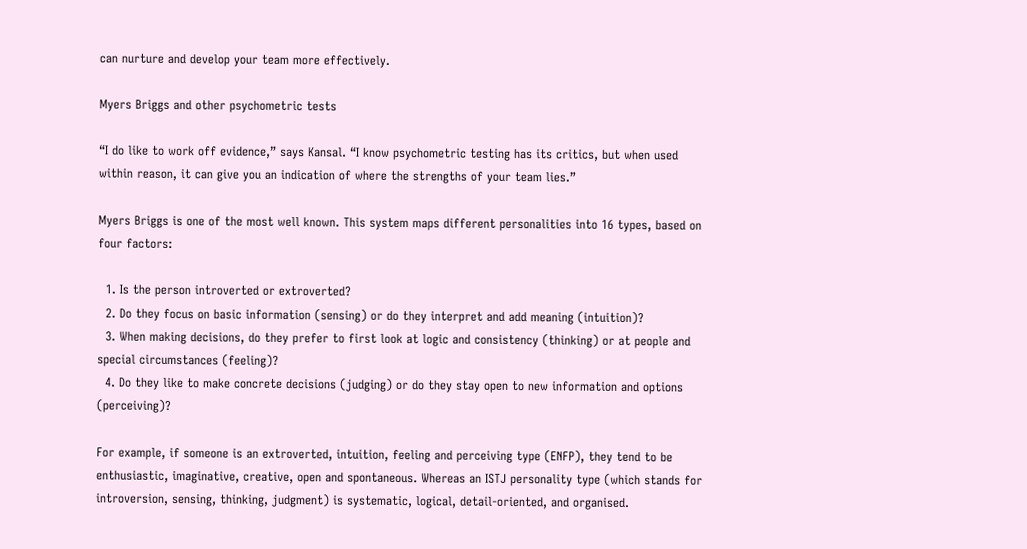can nurture and develop your team more effectively.

Myers Briggs and other psychometric tests

“I do like to work off evidence,” says Kansal. “I know psychometric testing has its critics, but when used within reason, it can give you an indication of where the strengths of your team lies.”

Myers Briggs is one of the most well known. This system maps different personalities into 16 types, based on four factors:

  1. Is the person introverted or extroverted?
  2. Do they focus on basic information (sensing) or do they interpret and add meaning (intuition)?
  3. When making decisions, do they prefer to first look at logic and consistency (thinking) or at people and special circumstances (feeling)?
  4. Do they like to make concrete decisions (judging) or do they stay open to new information and options (perceiving)?

For example, if someone is an extroverted, intuition, feeling and perceiving type (ENFP), they tend to be enthusiastic, imaginative, creative, open and spontaneous. Whereas an ISTJ personality type (which stands for introversion, sensing, thinking, judgment) is systematic, logical, detail-oriented, and organised.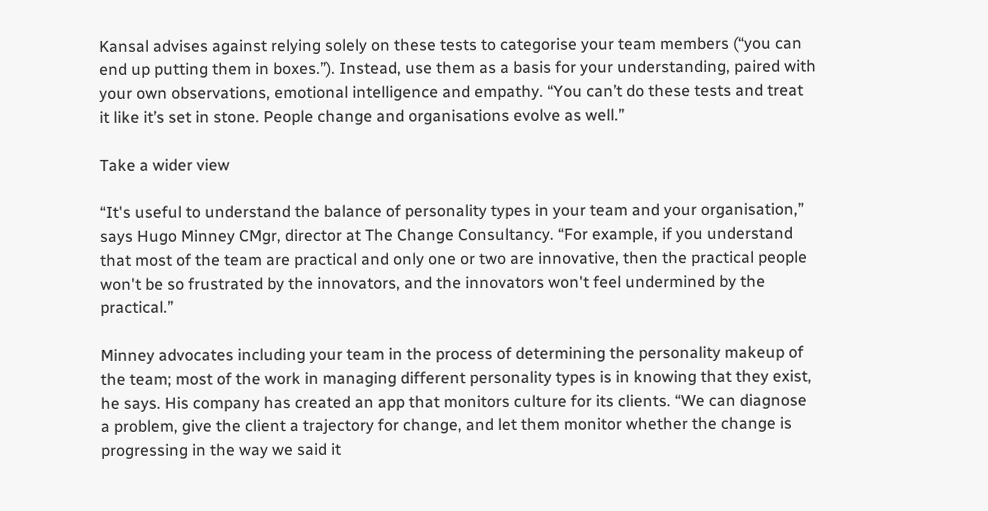Kansal advises against relying solely on these tests to categorise your team members (“you can end up putting them in boxes.”). Instead, use them as a basis for your understanding, paired with your own observations, emotional intelligence and empathy. “You can’t do these tests and treat it like it’s set in stone. People change and organisations evolve as well.”

Take a wider view

“It's useful to understand the balance of personality types in your team and your organisation,” says Hugo Minney CMgr, director at The Change Consultancy. “For example, if you understand that most of the team are practical and only one or two are innovative, then the practical people won't be so frustrated by the innovators, and the innovators won't feel undermined by the practical.”

Minney advocates including your team in the process of determining the personality makeup of the team; most of the work in managing different personality types is in knowing that they exist, he says. His company has created an app that monitors culture for its clients. “We can diagnose a problem, give the client a trajectory for change, and let them monitor whether the change is progressing in the way we said it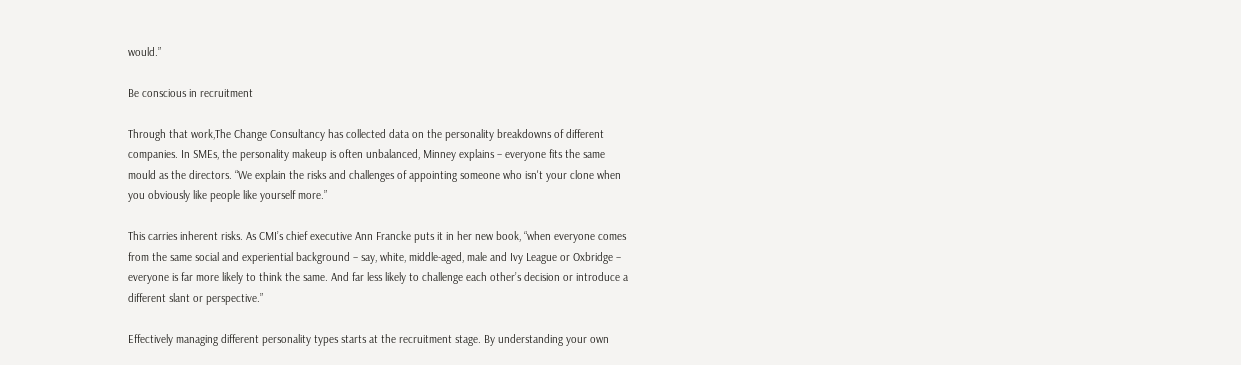would.”

Be conscious in recruitment

Through that work,The Change Consultancy has collected data on the personality breakdowns of different companies. In SMEs, the personality makeup is often unbalanced, Minney explains – everyone fits the same mould as the directors. “We explain the risks and challenges of appointing someone who isn't your clone when you obviously like people like yourself more.”

This carries inherent risks. As CMI’s chief executive Ann Francke puts it in her new book, “when everyone comes from the same social and experiential background – say, white, middle-aged, male and Ivy League or Oxbridge – everyone is far more likely to think the same. And far less likely to challenge each other’s decision or introduce a different slant or perspective.”

Effectively managing different personality types starts at the recruitment stage. By understanding your own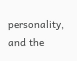personality, and the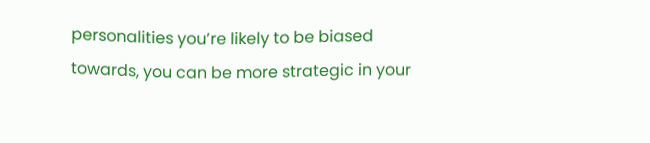personalities you’re likely to be biased towards, you can be more strategic in your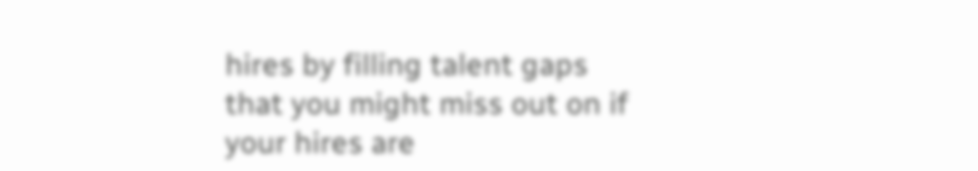hires by filling talent gaps that you might miss out on if your hires are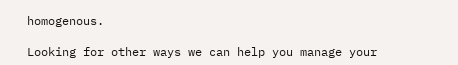homogenous.

Looking for other ways we can help you manage your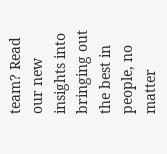team? Read our new insights into bringing out the best in people, no matter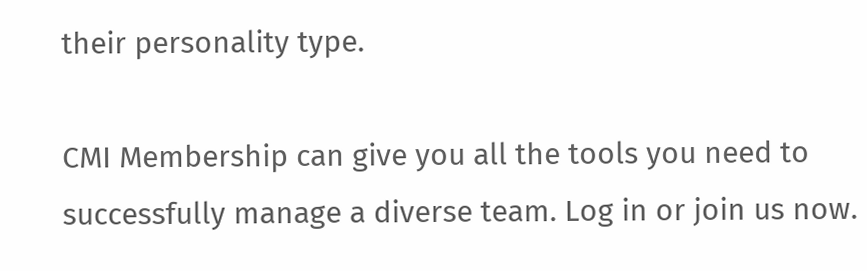their personality type.

CMI Membership can give you all the tools you need to successfully manage a diverse team. Log in or join us now.